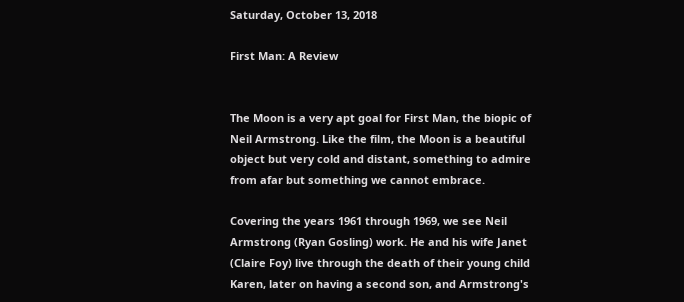Saturday, October 13, 2018

First Man: A Review


The Moon is a very apt goal for First Man, the biopic of Neil Armstrong. Like the film, the Moon is a beautiful object but very cold and distant, something to admire from afar but something we cannot embrace.

Covering the years 1961 through 1969, we see Neil Armstrong (Ryan Gosling) work. He and his wife Janet (Claire Foy) live through the death of their young child Karen, later on having a second son, and Armstrong's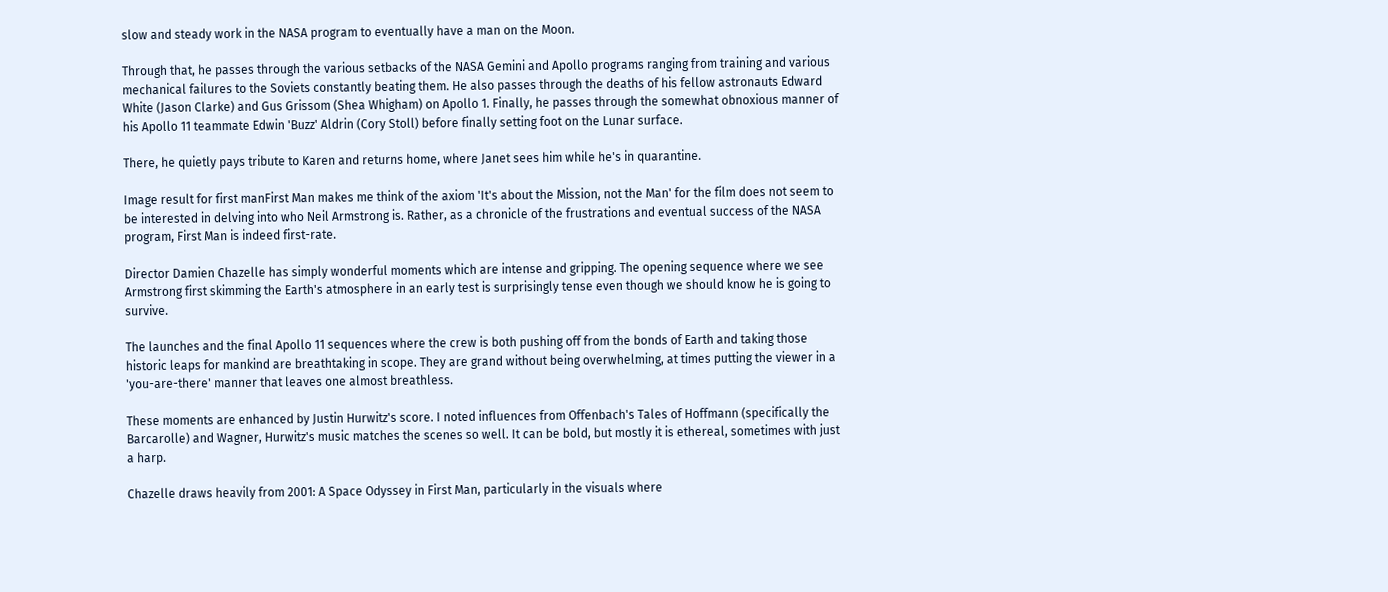slow and steady work in the NASA program to eventually have a man on the Moon.

Through that, he passes through the various setbacks of the NASA Gemini and Apollo programs ranging from training and various mechanical failures to the Soviets constantly beating them. He also passes through the deaths of his fellow astronauts Edward White (Jason Clarke) and Gus Grissom (Shea Whigham) on Apollo 1. Finally, he passes through the somewhat obnoxious manner of his Apollo 11 teammate Edwin 'Buzz' Aldrin (Cory Stoll) before finally setting foot on the Lunar surface.

There, he quietly pays tribute to Karen and returns home, where Janet sees him while he's in quarantine.

Image result for first manFirst Man makes me think of the axiom 'It's about the Mission, not the Man' for the film does not seem to be interested in delving into who Neil Armstrong is. Rather, as a chronicle of the frustrations and eventual success of the NASA program, First Man is indeed first-rate.

Director Damien Chazelle has simply wonderful moments which are intense and gripping. The opening sequence where we see Armstrong first skimming the Earth's atmosphere in an early test is surprisingly tense even though we should know he is going to survive.

The launches and the final Apollo 11 sequences where the crew is both pushing off from the bonds of Earth and taking those historic leaps for mankind are breathtaking in scope. They are grand without being overwhelming, at times putting the viewer in a 'you-are-there' manner that leaves one almost breathless.

These moments are enhanced by Justin Hurwitz's score. I noted influences from Offenbach's Tales of Hoffmann (specifically the Barcarolle) and Wagner, Hurwitz's music matches the scenes so well. It can be bold, but mostly it is ethereal, sometimes with just a harp.

Chazelle draws heavily from 2001: A Space Odyssey in First Man, particularly in the visuals where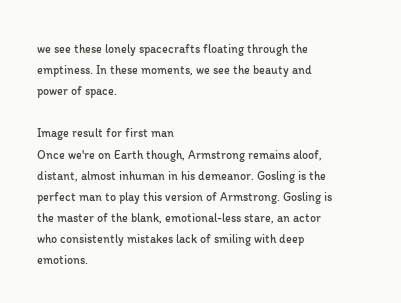we see these lonely spacecrafts floating through the emptiness. In these moments, we see the beauty and power of space.

Image result for first man
Once we're on Earth though, Armstrong remains aloof, distant, almost inhuman in his demeanor. Gosling is the perfect man to play this version of Armstrong. Gosling is the master of the blank, emotional-less stare, an actor who consistently mistakes lack of smiling with deep emotions.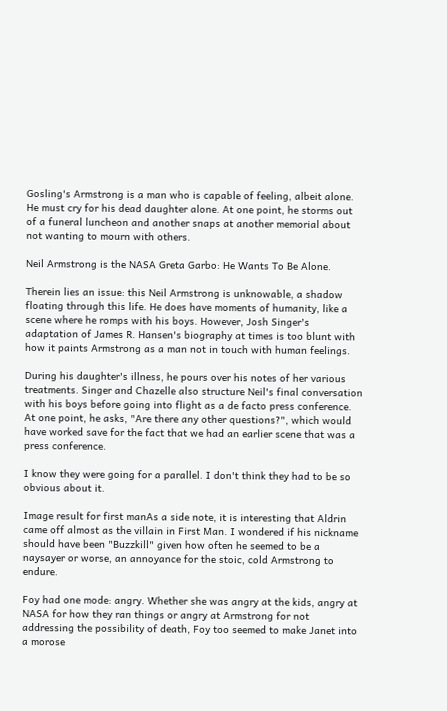Gosling's Armstrong is a man who is capable of feeling, albeit alone. He must cry for his dead daughter alone. At one point, he storms out of a funeral luncheon and another snaps at another memorial about not wanting to mourn with others.

Neil Armstrong is the NASA Greta Garbo: He Wants To Be Alone.

Therein lies an issue: this Neil Armstrong is unknowable, a shadow floating through this life. He does have moments of humanity, like a scene where he romps with his boys. However, Josh Singer's adaptation of James R. Hansen's biography at times is too blunt with how it paints Armstrong as a man not in touch with human feelings.

During his daughter's illness, he pours over his notes of her various treatments. Singer and Chazelle also structure Neil's final conversation with his boys before going into flight as a de facto press conference. At one point, he asks, "Are there any other questions?", which would have worked save for the fact that we had an earlier scene that was a press conference.

I know they were going for a parallel. I don't think they had to be so obvious about it.

Image result for first manAs a side note, it is interesting that Aldrin came off almost as the villain in First Man. I wondered if his nickname should have been "Buzzkill" given how often he seemed to be a naysayer or worse, an annoyance for the stoic, cold Armstrong to endure.

Foy had one mode: angry. Whether she was angry at the kids, angry at NASA for how they ran things or angry at Armstrong for not addressing the possibility of death, Foy too seemed to make Janet into a morose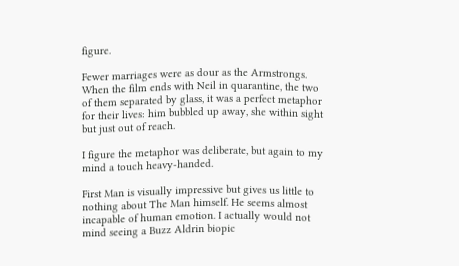figure.

Fewer marriages were as dour as the Armstrongs. When the film ends with Neil in quarantine, the two of them separated by glass, it was a perfect metaphor for their lives: him bubbled up away, she within sight but just out of reach.

I figure the metaphor was deliberate, but again to my mind a touch heavy-handed.

First Man is visually impressive but gives us little to nothing about The Man himself. He seems almost incapable of human emotion. I actually would not mind seeing a Buzz Aldrin biopic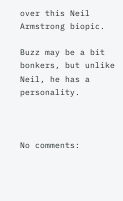over this Neil Armstrong biopic.

Buzz may be a bit bonkers, but unlike Neil, he has a personality.



No comments: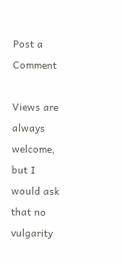Post a Comment

Views are always welcome, but I would ask that no vulgarity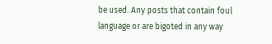be used. Any posts that contain foul language or are bigoted in any way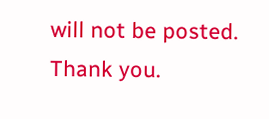will not be posted.
Thank you.